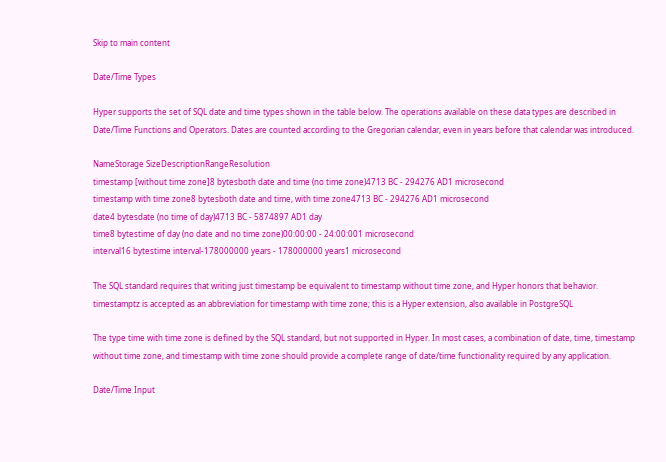Skip to main content

Date/Time Types

Hyper supports the set of SQL date and time types shown in the table below. The operations available on these data types are described in Date/Time Functions and Operators. Dates are counted according to the Gregorian calendar, even in years before that calendar was introduced.

NameStorage SizeDescriptionRangeResolution
timestamp [without time zone]8 bytesboth date and time (no time zone)4713 BC - 294276 AD1 microsecond
timestamp with time zone8 bytesboth date and time, with time zone4713 BC - 294276 AD1 microsecond
date4 bytesdate (no time of day)4713 BC - 5874897 AD1 day
time8 bytestime of day (no date and no time zone)00:00:00 - 24:00:001 microsecond
interval16 bytestime interval-178000000 years - 178000000 years1 microsecond

The SQL standard requires that writing just timestamp be equivalent to timestamp without time zone, and Hyper honors that behavior. timestamptz is accepted as an abbreviation for timestamp with time zone; this is a Hyper extension, also available in PostgreSQL

The type time with time zone is defined by the SQL standard, but not supported in Hyper. In most cases, a combination of date, time, timestamp without time zone, and timestamp with time zone should provide a complete range of date/time functionality required by any application.

Date/Time Input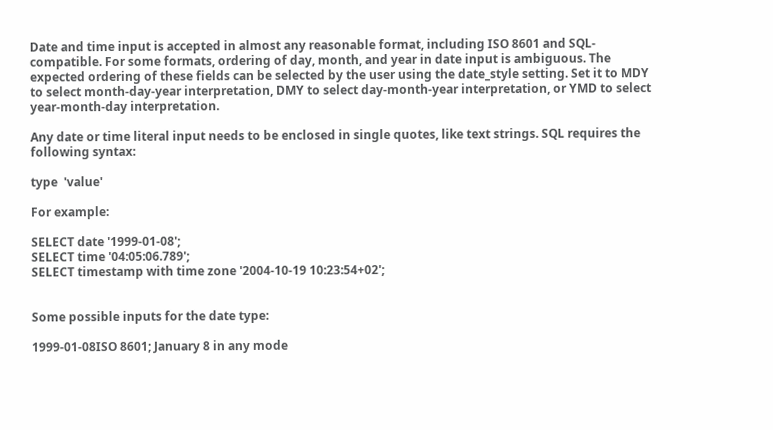Date and time input is accepted in almost any reasonable format, including ISO 8601 and SQL-compatible. For some formats, ordering of day, month, and year in date input is ambiguous. The expected ordering of these fields can be selected by the user using the date_style setting. Set it to MDY to select month-day-year interpretation, DMY to select day-month-year interpretation, or YMD to select year-month-day interpretation.

Any date or time literal input needs to be enclosed in single quotes, like text strings. SQL requires the following syntax:

type  'value'

For example:

SELECT date '1999-01-08';
SELECT time '04:05:06.789';
SELECT timestamp with time zone '2004-10-19 10:23:54+02';


Some possible inputs for the date type:

1999-01-08ISO 8601; January 8 in any mode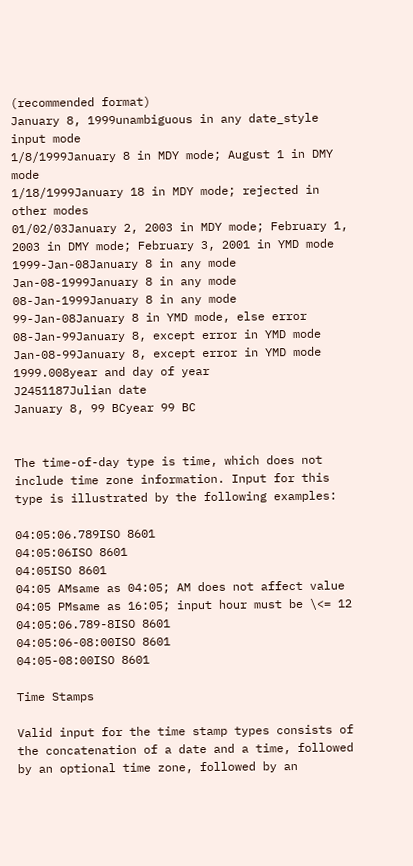(recommended format)
January 8, 1999unambiguous in any date_style input mode
1/8/1999January 8 in MDY mode; August 1 in DMY mode
1/18/1999January 18 in MDY mode; rejected in other modes
01/02/03January 2, 2003 in MDY mode; February 1, 2003 in DMY mode; February 3, 2001 in YMD mode
1999-Jan-08January 8 in any mode
Jan-08-1999January 8 in any mode
08-Jan-1999January 8 in any mode
99-Jan-08January 8 in YMD mode, else error
08-Jan-99January 8, except error in YMD mode
Jan-08-99January 8, except error in YMD mode
1999.008year and day of year
J2451187Julian date
January 8, 99 BCyear 99 BC


The time-of-day type is time, which does not include time zone information. Input for this type is illustrated by the following examples:

04:05:06.789ISO 8601
04:05:06ISO 8601
04:05ISO 8601
04:05 AMsame as 04:05; AM does not affect value
04:05 PMsame as 16:05; input hour must be \<= 12
04:05:06.789-8ISO 8601
04:05:06-08:00ISO 8601
04:05-08:00ISO 8601

Time Stamps

Valid input for the time stamp types consists of the concatenation of a date and a time, followed by an optional time zone, followed by an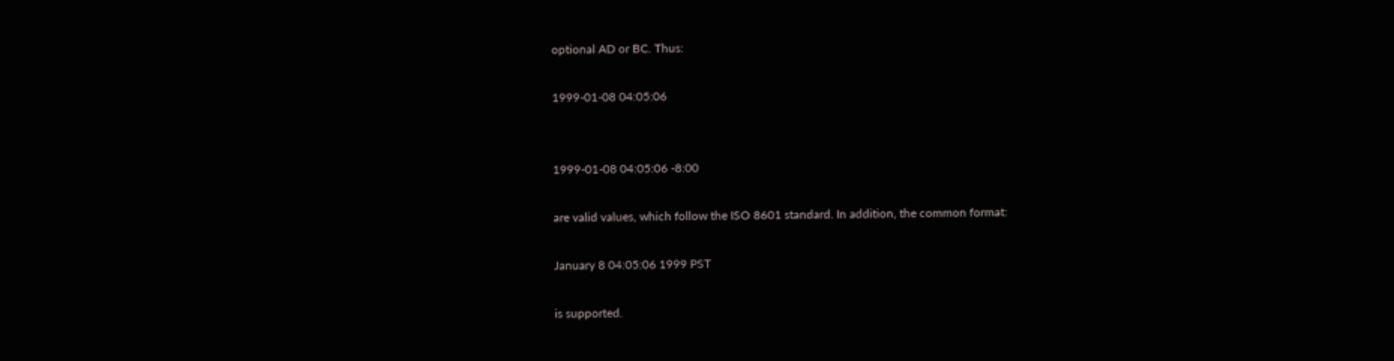optional AD or BC. Thus:

1999-01-08 04:05:06


1999-01-08 04:05:06 -8:00

are valid values, which follow the ISO 8601 standard. In addition, the common format:

January 8 04:05:06 1999 PST

is supported.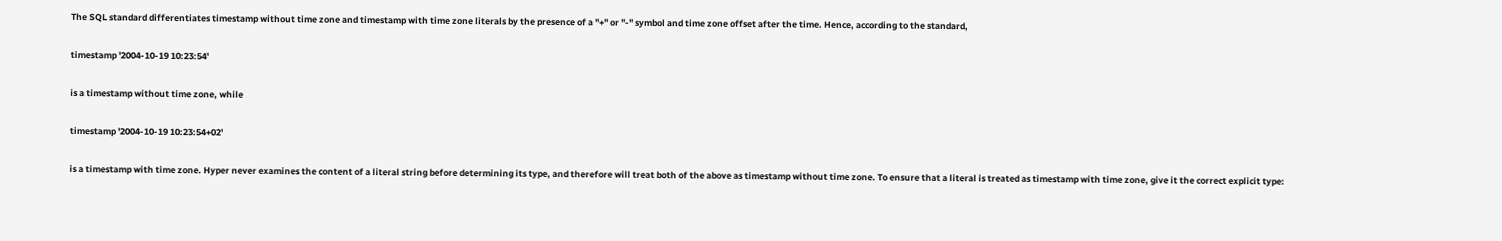The SQL standard differentiates timestamp without time zone and timestamp with time zone literals by the presence of a "+" or "-" symbol and time zone offset after the time. Hence, according to the standard,

timestamp '2004-10-19 10:23:54'

is a timestamp without time zone, while

timestamp '2004-10-19 10:23:54+02'

is a timestamp with time zone. Hyper never examines the content of a literal string before determining its type, and therefore will treat both of the above as timestamp without time zone. To ensure that a literal is treated as timestamp with time zone, give it the correct explicit type: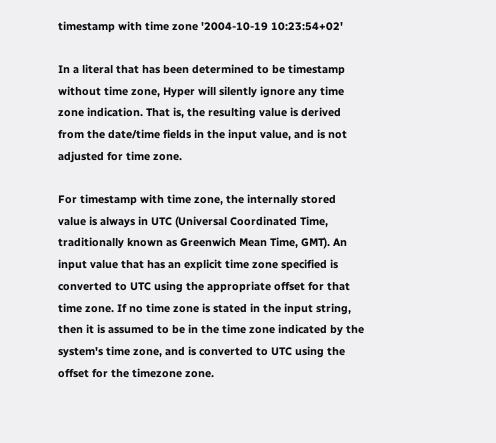timestamp with time zone '2004-10-19 10:23:54+02'

In a literal that has been determined to be timestamp without time zone, Hyper will silently ignore any time zone indication. That is, the resulting value is derived from the date/time fields in the input value, and is not adjusted for time zone.

For timestamp with time zone, the internally stored value is always in UTC (Universal Coordinated Time, traditionally known as Greenwich Mean Time, GMT). An input value that has an explicit time zone specified is converted to UTC using the appropriate offset for that time zone. If no time zone is stated in the input string, then it is assumed to be in the time zone indicated by the system's time zone, and is converted to UTC using the offset for the timezone zone.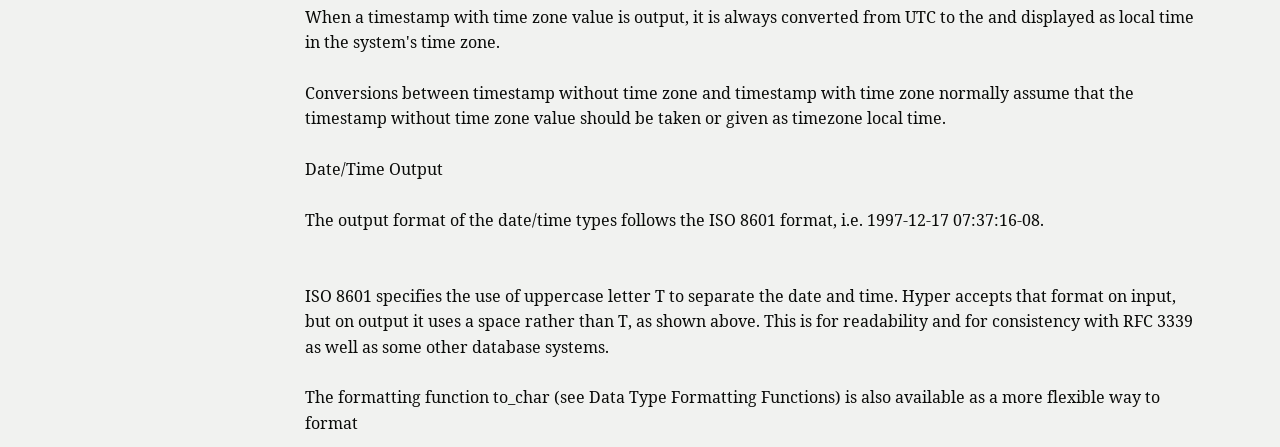When a timestamp with time zone value is output, it is always converted from UTC to the and displayed as local time in the system's time zone.

Conversions between timestamp without time zone and timestamp with time zone normally assume that the timestamp without time zone value should be taken or given as timezone local time.

Date/Time Output

The output format of the date/time types follows the ISO 8601 format, i.e. 1997-12-17 07:37:16-08.


ISO 8601 specifies the use of uppercase letter T to separate the date and time. Hyper accepts that format on input, but on output it uses a space rather than T, as shown above. This is for readability and for consistency with RFC 3339 as well as some other database systems.

The formatting function to_char (see Data Type Formatting Functions) is also available as a more flexible way to format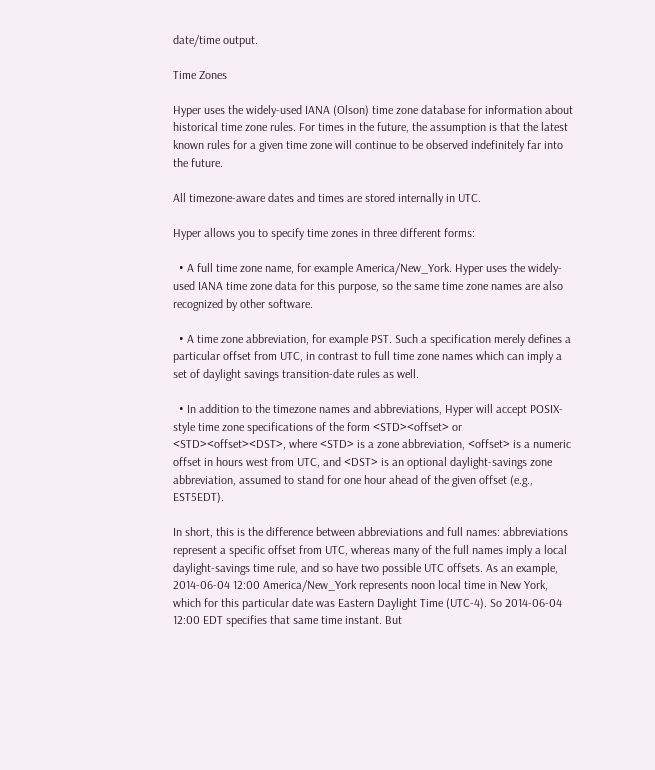date/time output.

Time Zones

Hyper uses the widely-used IANA (Olson) time zone database for information about historical time zone rules. For times in the future, the assumption is that the latest known rules for a given time zone will continue to be observed indefinitely far into the future.

All timezone-aware dates and times are stored internally in UTC.

Hyper allows you to specify time zones in three different forms:

  • A full time zone name, for example America/New_York. Hyper uses the widely-used IANA time zone data for this purpose, so the same time zone names are also recognized by other software.

  • A time zone abbreviation, for example PST. Such a specification merely defines a particular offset from UTC, in contrast to full time zone names which can imply a set of daylight savings transition-date rules as well.

  • In addition to the timezone names and abbreviations, Hyper will accept POSIX-style time zone specifications of the form <STD><offset> or <STD><offset><DST>, where <STD> is a zone abbreviation, <offset> is a numeric offset in hours west from UTC, and <DST> is an optional daylight-savings zone abbreviation, assumed to stand for one hour ahead of the given offset (e.g., EST5EDT).

In short, this is the difference between abbreviations and full names: abbreviations represent a specific offset from UTC, whereas many of the full names imply a local daylight-savings time rule, and so have two possible UTC offsets. As an example, 2014-06-04 12:00 America/New_York represents noon local time in New York, which for this particular date was Eastern Daylight Time (UTC-4). So 2014-06-04 12:00 EDT specifies that same time instant. But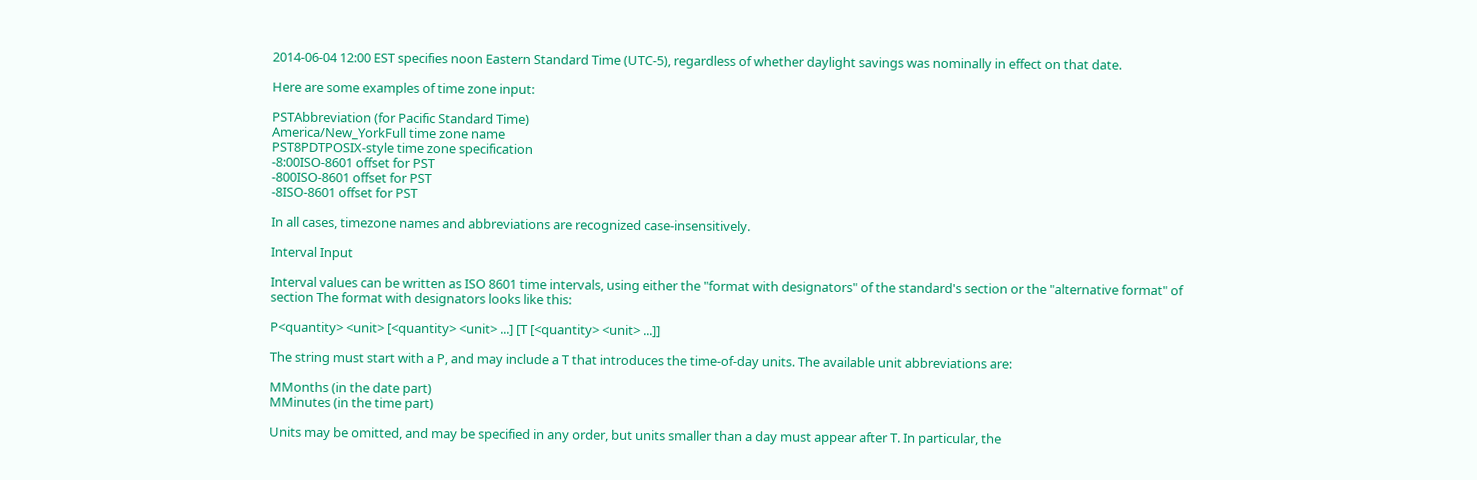2014-06-04 12:00 EST specifies noon Eastern Standard Time (UTC-5), regardless of whether daylight savings was nominally in effect on that date.

Here are some examples of time zone input:

PSTAbbreviation (for Pacific Standard Time)
America/New_YorkFull time zone name
PST8PDTPOSIX-style time zone specification
-8:00ISO-8601 offset for PST
-800ISO-8601 offset for PST
-8ISO-8601 offset for PST

In all cases, timezone names and abbreviations are recognized case-insensitively.

Interval Input

Interval values can be written as ISO 8601 time intervals, using either the "format with designators" of the standard's section or the "alternative format" of section The format with designators looks like this:

P<quantity> <unit> [<quantity> <unit> ...] [T [<quantity> <unit> ...]]

The string must start with a P, and may include a T that introduces the time-of-day units. The available unit abbreviations are:

MMonths (in the date part)
MMinutes (in the time part)

Units may be omitted, and may be specified in any order, but units smaller than a day must appear after T. In particular, the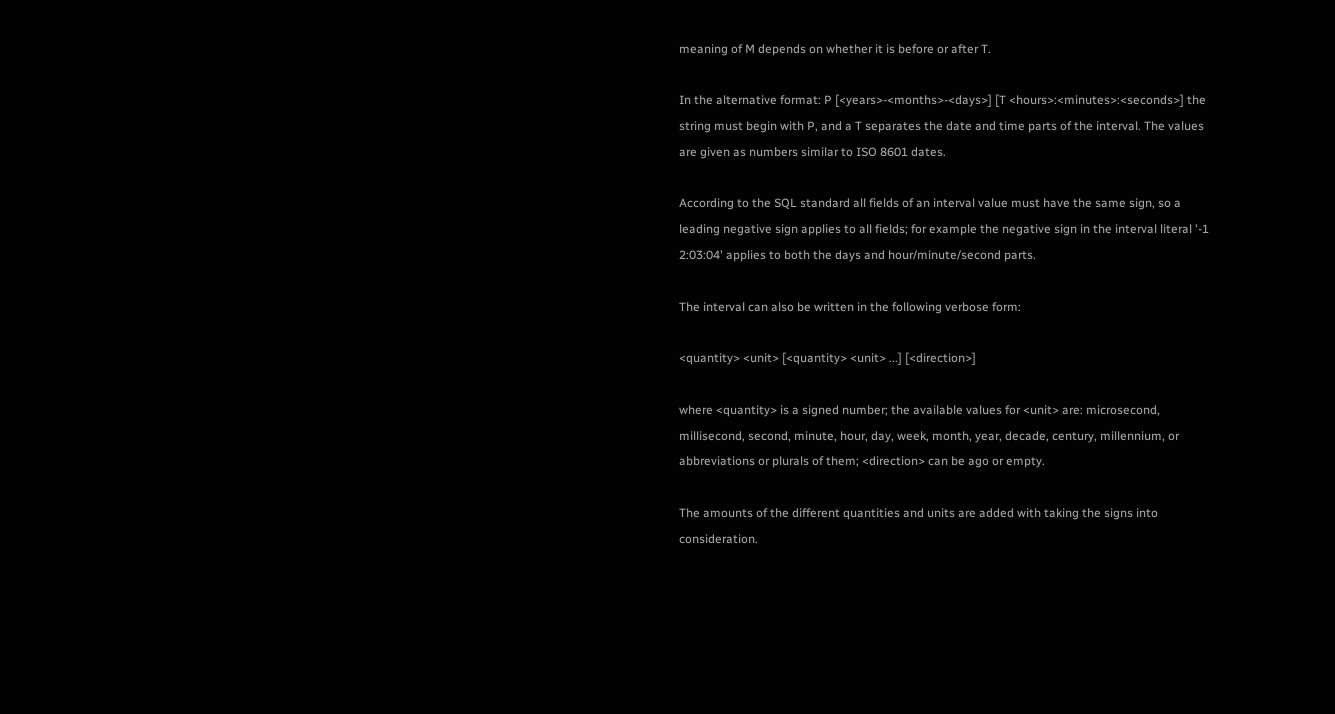meaning of M depends on whether it is before or after T.

In the alternative format: P [<years>-<months>-<days>] [T <hours>:<minutes>:<seconds>] the string must begin with P, and a T separates the date and time parts of the interval. The values are given as numbers similar to ISO 8601 dates.

According to the SQL standard all fields of an interval value must have the same sign, so a leading negative sign applies to all fields; for example the negative sign in the interval literal '-1 2:03:04' applies to both the days and hour/minute/second parts.

The interval can also be written in the following verbose form:

<quantity> <unit> [<quantity> <unit> ...] [<direction>]

where <quantity> is a signed number; the available values for <unit> are: microsecond, millisecond, second, minute, hour, day, week, month, year, decade, century, millennium, or abbreviations or plurals of them; <direction> can be ago or empty.

The amounts of the different quantities and units are added with taking the signs into consideration.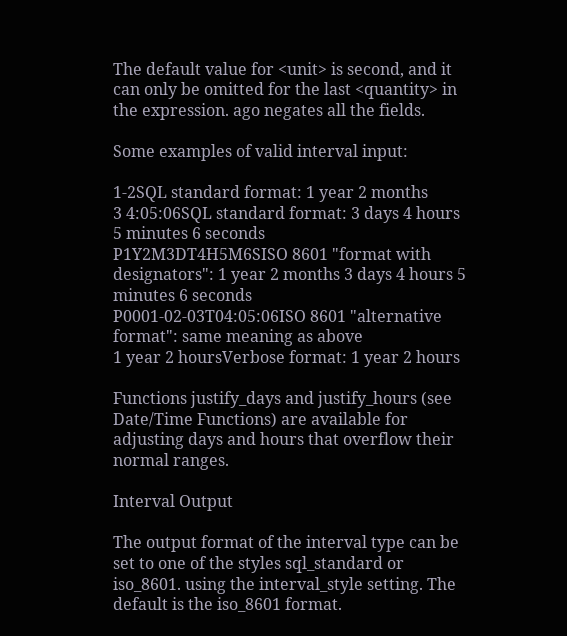The default value for <unit> is second, and it can only be omitted for the last <quantity> in the expression. ago negates all the fields.

Some examples of valid interval input:

1-2SQL standard format: 1 year 2 months
3 4:05:06SQL standard format: 3 days 4 hours 5 minutes 6 seconds
P1Y2M3DT4H5M6SISO 8601 "format with designators": 1 year 2 months 3 days 4 hours 5 minutes 6 seconds
P0001-02-03T04:05:06ISO 8601 "alternative format": same meaning as above
1 year 2 hoursVerbose format: 1 year 2 hours

Functions justify_days and justify_hours (see Date/Time Functions) are available for adjusting days and hours that overflow their normal ranges.

Interval Output

The output format of the interval type can be set to one of the styles sql_standard or iso_8601. using the interval_style setting. The default is the iso_8601 format.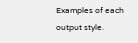Examples of each output style.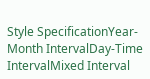Style SpecificationYear-Month IntervalDay-Time IntervalMixed Interval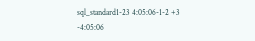sql_standard1-23 4:05:06-1-2 +3 -4:05:06